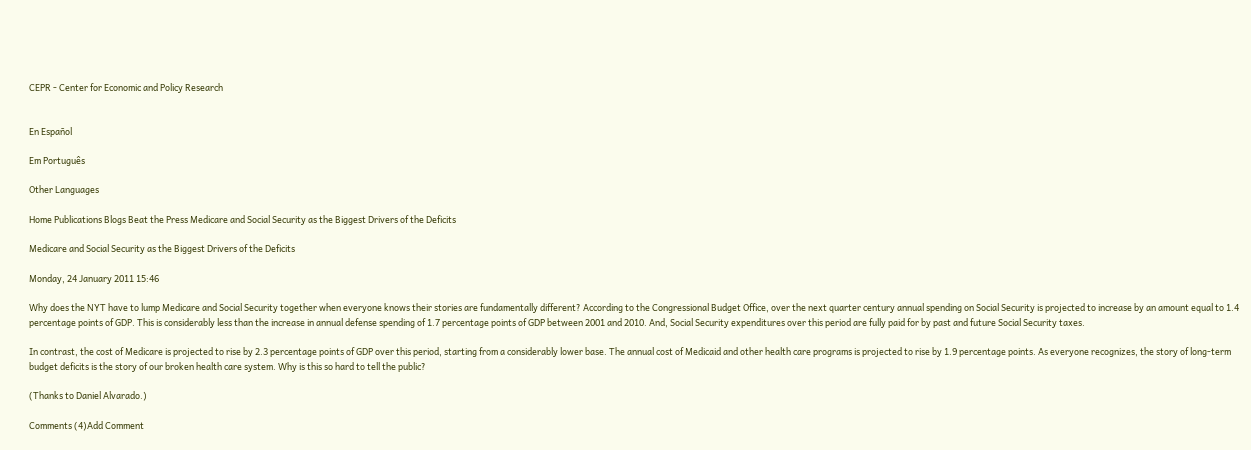CEPR - Center for Economic and Policy Research


En Español

Em Português

Other Languages

Home Publications Blogs Beat the Press Medicare and Social Security as the Biggest Drivers of the Deficits

Medicare and Social Security as the Biggest Drivers of the Deficits

Monday, 24 January 2011 15:46

Why does the NYT have to lump Medicare and Social Security together when everyone knows their stories are fundamentally different? According to the Congressional Budget Office, over the next quarter century annual spending on Social Security is projected to increase by an amount equal to 1.4 percentage points of GDP. This is considerably less than the increase in annual defense spending of 1.7 percentage points of GDP between 2001 and 2010. And, Social Security expenditures over this period are fully paid for by past and future Social Security taxes.

In contrast, the cost of Medicare is projected to rise by 2.3 percentage points of GDP over this period, starting from a considerably lower base. The annual cost of Medicaid and other health care programs is projected to rise by 1.9 percentage points. As everyone recognizes, the story of long-term budget deficits is the story of our broken health care system. Why is this so hard to tell the public?

(Thanks to Daniel Alvarado.)

Comments (4)Add Comment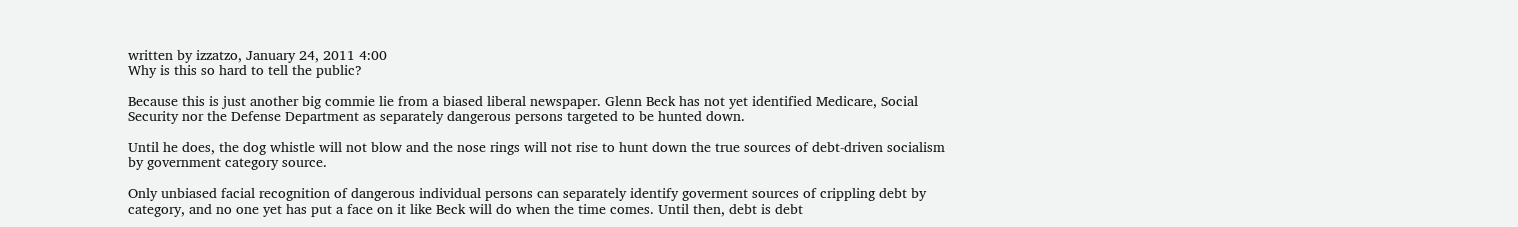written by izzatzo, January 24, 2011 4:00
Why is this so hard to tell the public?

Because this is just another big commie lie from a biased liberal newspaper. Glenn Beck has not yet identified Medicare, Social Security nor the Defense Department as separately dangerous persons targeted to be hunted down.

Until he does, the dog whistle will not blow and the nose rings will not rise to hunt down the true sources of debt-driven socialism by government category source.

Only unbiased facial recognition of dangerous individual persons can separately identify goverment sources of crippling debt by category, and no one yet has put a face on it like Beck will do when the time comes. Until then, debt is debt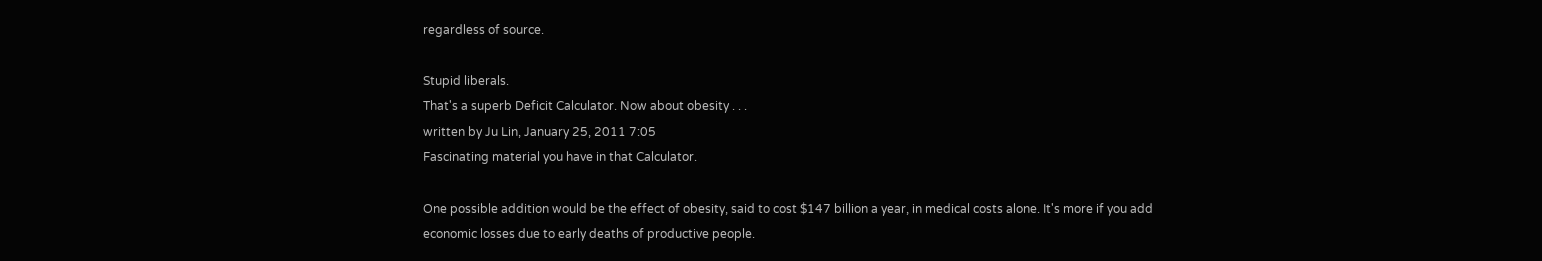regardless of source.

Stupid liberals.
That's a superb Deficit Calculator. Now about obesity . . .
written by Ju Lin, January 25, 2011 7:05
Fascinating material you have in that Calculator.

One possible addition would be the effect of obesity, said to cost $147 billion a year, in medical costs alone. It's more if you add economic losses due to early deaths of productive people.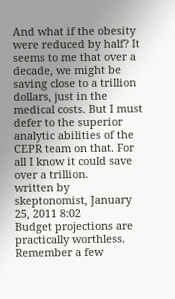And what if the obesity were reduced by half? It seems to me that over a decade, we might be saving close to a trillion dollars, just in the medical costs. But I must defer to the superior analytic abilities of the CEPR team on that. For all I know it could save over a trillion.
written by skeptonomist, January 25, 2011 8:02
Budget projections are practically worthless. Remember a few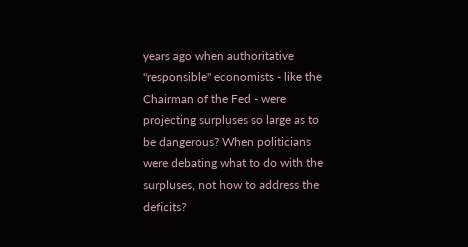years ago when authoritative "responsible" economists - like the Chairman of the Fed - were projecting surpluses so large as to be dangerous? When politicians were debating what to do with the surpluses, not how to address the deficits?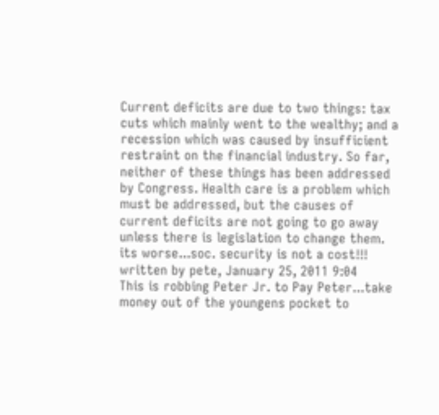Current deficits are due to two things: tax cuts which mainly went to the wealthy; and a recession which was caused by insufficient restraint on the financial industry. So far, neither of these things has been addressed by Congress. Health care is a problem which must be addressed, but the causes of current deficits are not going to go away unless there is legislation to change them.
its worse...soc. security is not a cost!!!
written by pete, January 25, 2011 9:04
This is robbing Peter Jr. to Pay Peter...take money out of the youngens pocket to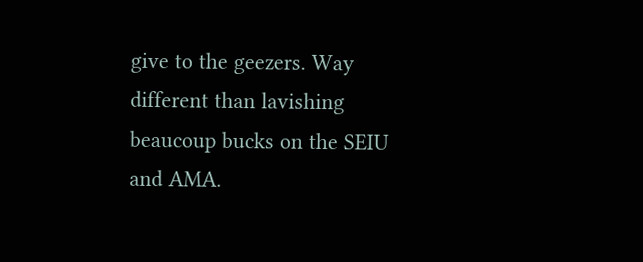give to the geezers. Way different than lavishing beaucoup bucks on the SEIU and AMA.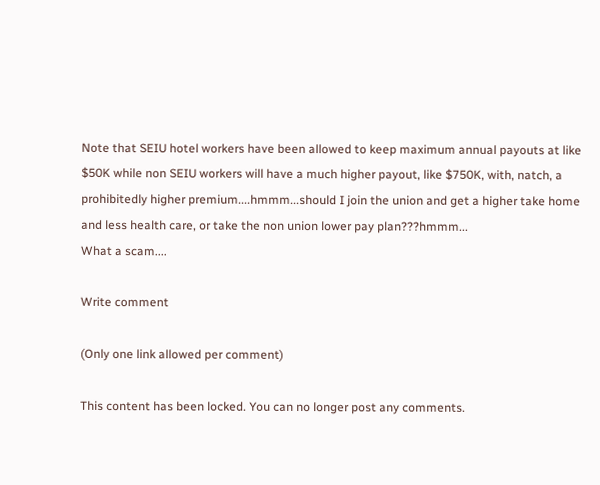Note that SEIU hotel workers have been allowed to keep maximum annual payouts at like $50K while non SEIU workers will have a much higher payout, like $750K, with, natch, a prohibitedly higher premium....hmmm...should I join the union and get a higher take home and less health care, or take the non union lower pay plan???hmmm...
What a scam....

Write comment

(Only one link allowed per comment)

This content has been locked. You can no longer post any comments.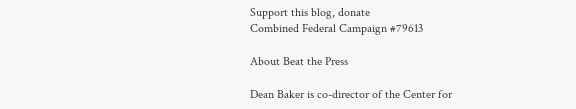Support this blog, donate
Combined Federal Campaign #79613

About Beat the Press

Dean Baker is co-director of the Center for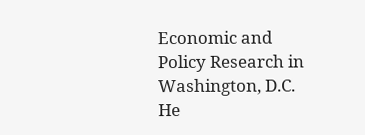Economic and Policy Research in Washington, D.C. He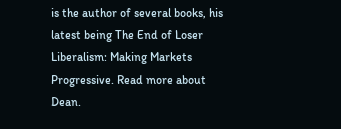is the author of several books, his latest being The End of Loser Liberalism: Making Markets Progressive. Read more about Dean.